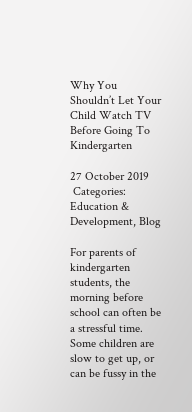Why You Shouldn’t Let Your Child Watch TV Before Going To Kindergarten

27 October 2019
 Categories: Education & Development, Blog

For parents of kindergarten students, the morning before school can often be a stressful time. Some children are slow to get up, or can be fussy in the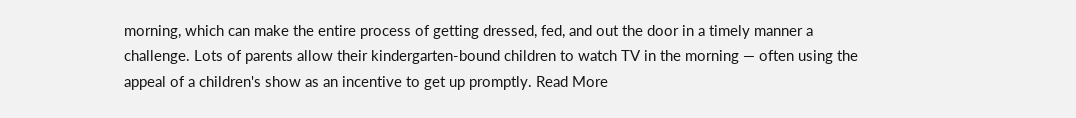morning, which can make the entire process of getting dressed, fed, and out the door in a timely manner a challenge. Lots of parents allow their kindergarten-bound children to watch TV in the morning — often using the appeal of a children's show as an incentive to get up promptly. Read More